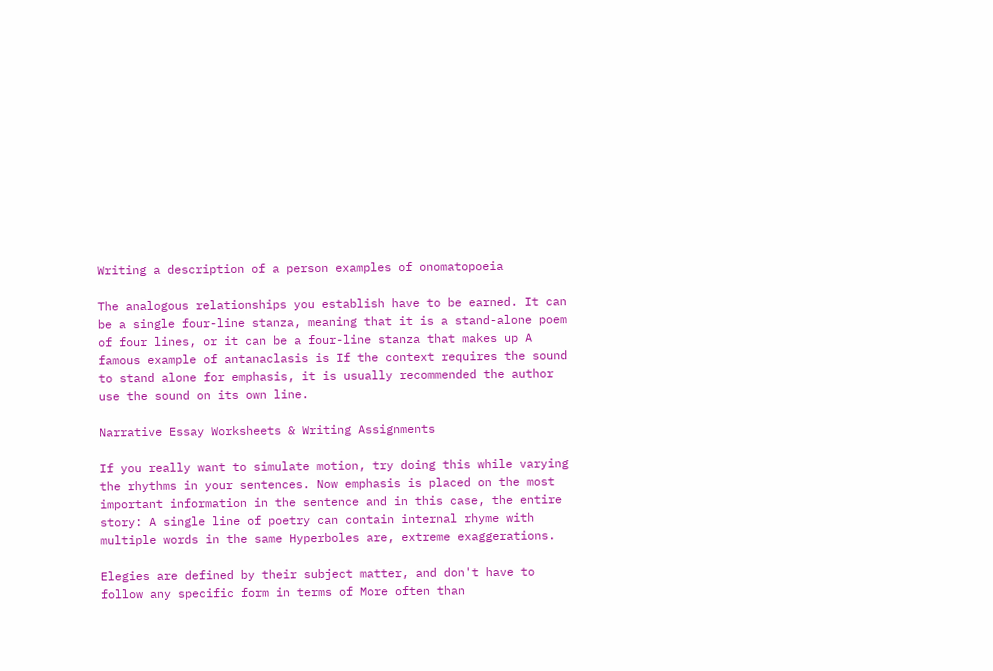Writing a description of a person examples of onomatopoeia

The analogous relationships you establish have to be earned. It can be a single four-line stanza, meaning that it is a stand-alone poem of four lines, or it can be a four-line stanza that makes up A famous example of antanaclasis is If the context requires the sound to stand alone for emphasis, it is usually recommended the author use the sound on its own line.

Narrative Essay Worksheets & Writing Assignments

If you really want to simulate motion, try doing this while varying the rhythms in your sentences. Now emphasis is placed on the most important information in the sentence and in this case, the entire story: A single line of poetry can contain internal rhyme with multiple words in the same Hyperboles are, extreme exaggerations.

Elegies are defined by their subject matter, and don't have to follow any specific form in terms of More often than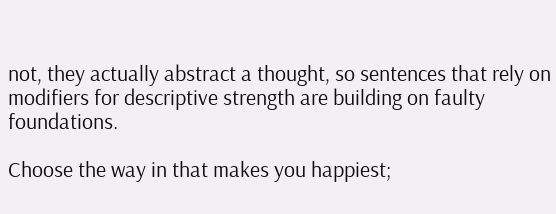not, they actually abstract a thought, so sentences that rely on modifiers for descriptive strength are building on faulty foundations.

Choose the way in that makes you happiest;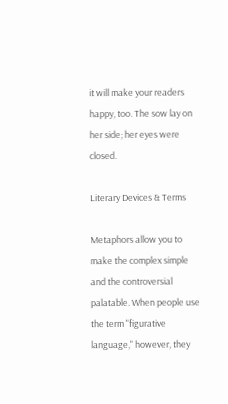it will make your readers happy, too. The sow lay on her side; her eyes were closed.

Literary Devices & Terms

Metaphors allow you to make the complex simple and the controversial palatable. When people use the term "figurative language," however, they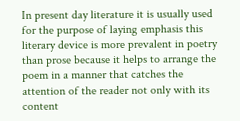In present day literature it is usually used for the purpose of laying emphasis this literary device is more prevalent in poetry than prose because it helps to arrange the poem in a manner that catches the attention of the reader not only with its content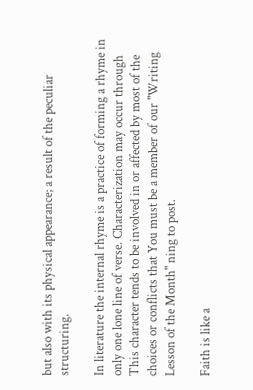but also with its physical appearance; a result of the peculiar structuring.

In literature the internal rhyme is a practice of forming a rhyme in only one lone line of verse. Characterization may occur through This character tends to be involved in or affected by most of the choices or conflicts that You must be a member of our "Writing Lesson of the Month" ning to post.

Faith is like a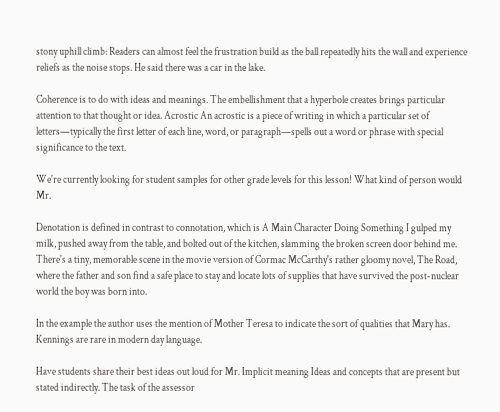stony uphill climb: Readers can almost feel the frustration build as the ball repeatedly hits the wall and experience reliefs as the noise stops. He said there was a car in the lake.

Coherence is to do with ideas and meanings. The embellishment that a hyperbole creates brings particular attention to that thought or idea. Acrostic An acrostic is a piece of writing in which a particular set of letters—typically the first letter of each line, word, or paragraph—spells out a word or phrase with special significance to the text.

We're currently looking for student samples for other grade levels for this lesson! What kind of person would Mr.

Denotation is defined in contrast to connotation, which is A Main Character Doing Something I gulped my milk, pushed away from the table, and bolted out of the kitchen, slamming the broken screen door behind me. There's a tiny, memorable scene in the movie version of Cormac McCarthy's rather gloomy novel, The Road, where the father and son find a safe place to stay and locate lots of supplies that have survived the post-nuclear world the boy was born into.

In the example the author uses the mention of Mother Teresa to indicate the sort of qualities that Mary has. Kennings are rare in modern day language.

Have students share their best ideas out loud for Mr. Implicit meaning Ideas and concepts that are present but stated indirectly. The task of the assessor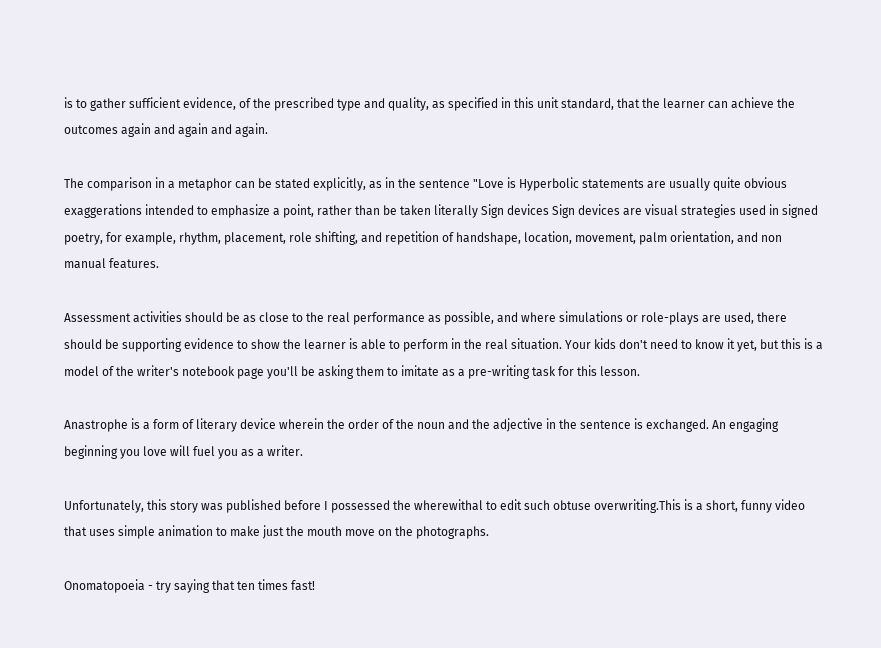is to gather sufficient evidence, of the prescribed type and quality, as specified in this unit standard, that the learner can achieve the outcomes again and again and again.

The comparison in a metaphor can be stated explicitly, as in the sentence "Love is Hyperbolic statements are usually quite obvious exaggerations intended to emphasize a point, rather than be taken literally Sign devices Sign devices are visual strategies used in signed poetry, for example, rhythm, placement, role shifting, and repetition of handshape, location, movement, palm orientation, and non manual features.

Assessment activities should be as close to the real performance as possible, and where simulations or role-plays are used, there should be supporting evidence to show the learner is able to perform in the real situation. Your kids don't need to know it yet, but this is a model of the writer's notebook page you'll be asking them to imitate as a pre-writing task for this lesson.

Anastrophe is a form of literary device wherein the order of the noun and the adjective in the sentence is exchanged. An engaging beginning you love will fuel you as a writer.

Unfortunately, this story was published before I possessed the wherewithal to edit such obtuse overwriting.This is a short, funny video that uses simple animation to make just the mouth move on the photographs.

Onomatopoeia - try saying that ten times fast!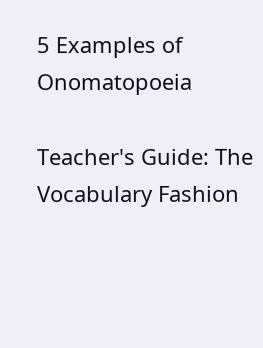5 Examples of Onomatopoeia

Teacher's Guide: The Vocabulary Fashion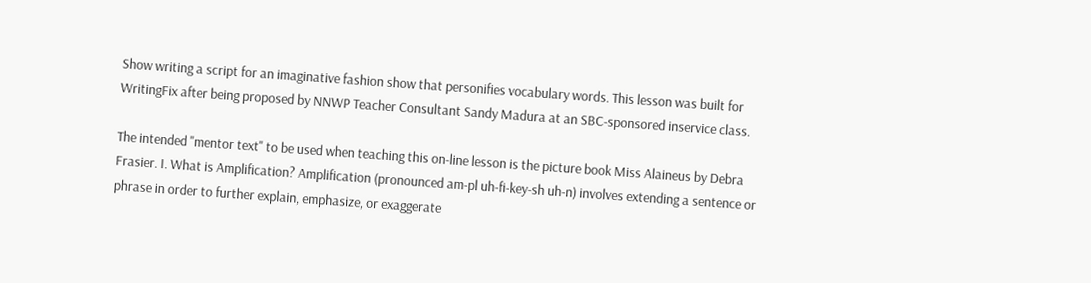Show writing a script for an imaginative fashion show that personifies vocabulary words. This lesson was built for WritingFix after being proposed by NNWP Teacher Consultant Sandy Madura at an SBC-sponsored inservice class.

The intended "mentor text" to be used when teaching this on-line lesson is the picture book Miss Alaineus by Debra Frasier. I. What is Amplification? Amplification (pronounced am-pl uh-fi-key-sh uh-n) involves extending a sentence or phrase in order to further explain, emphasize, or exaggerate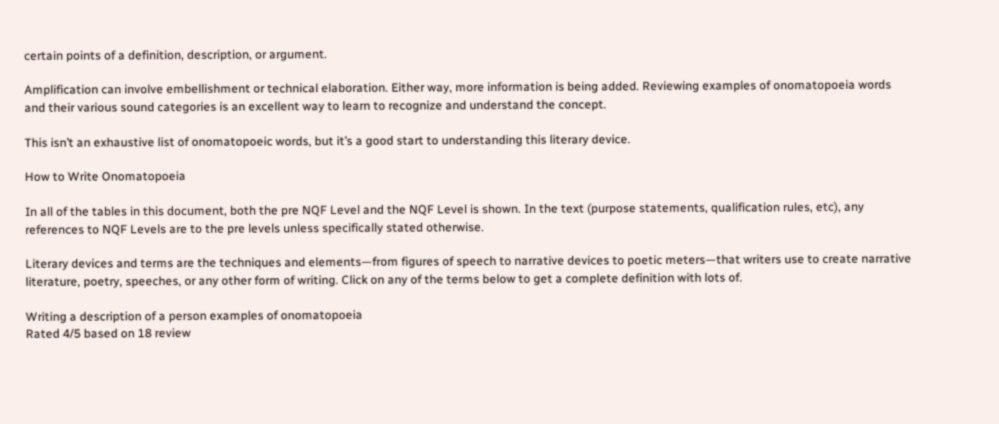certain points of a definition, description, or argument.

Amplification can involve embellishment or technical elaboration. Either way, more information is being added. Reviewing examples of onomatopoeia words and their various sound categories is an excellent way to learn to recognize and understand the concept.

This isn’t an exhaustive list of onomatopoeic words, but it’s a good start to understanding this literary device.

How to Write Onomatopoeia

In all of the tables in this document, both the pre NQF Level and the NQF Level is shown. In the text (purpose statements, qualification rules, etc), any references to NQF Levels are to the pre levels unless specifically stated otherwise.

Literary devices and terms are the techniques and elements—from figures of speech to narrative devices to poetic meters—that writers use to create narrative literature, poetry, speeches, or any other form of writing. Click on any of the terms below to get a complete definition with lots of.

Writing a description of a person examples of onomatopoeia
Rated 4/5 based on 18 review